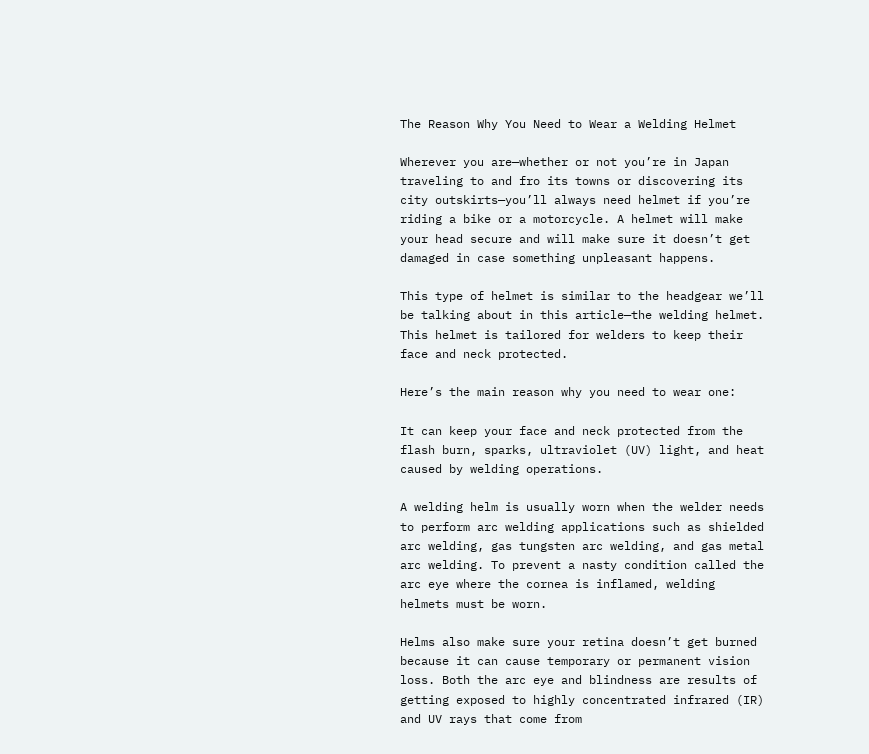The Reason Why You Need to Wear a Welding Helmet

Wherever you are—whether or not you’re in Japan traveling to and fro its towns or discovering its city outskirts—you’ll always need helmet if you’re riding a bike or a motorcycle. A helmet will make your head secure and will make sure it doesn’t get damaged in case something unpleasant happens.

This type of helmet is similar to the headgear we’ll be talking about in this article—the welding helmet. This helmet is tailored for welders to keep their face and neck protected.

Here’s the main reason why you need to wear one:

It can keep your face and neck protected from the flash burn, sparks, ultraviolet (UV) light, and heat caused by welding operations.

A welding helm is usually worn when the welder needs to perform arc welding applications such as shielded arc welding, gas tungsten arc welding, and gas metal arc welding. To prevent a nasty condition called the arc eye where the cornea is inflamed, welding helmets must be worn.

Helms also make sure your retina doesn’t get burned because it can cause temporary or permanent vision loss. Both the arc eye and blindness are results of getting exposed to highly concentrated infrared (IR) and UV rays that come from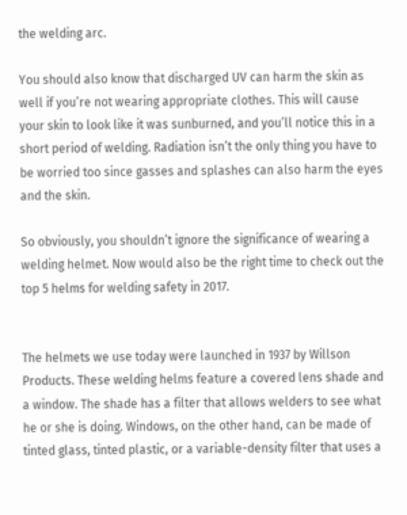the welding arc.

You should also know that discharged UV can harm the skin as well if you’re not wearing appropriate clothes. This will cause your skin to look like it was sunburned, and you’ll notice this in a short period of welding. Radiation isn’t the only thing you have to be worried too since gasses and splashes can also harm the eyes and the skin.

So obviously, you shouldn’t ignore the significance of wearing a welding helmet. Now would also be the right time to check out the top 5 helms for welding safety in 2017.


The helmets we use today were launched in 1937 by Willson Products. These welding helms feature a covered lens shade and a window. The shade has a filter that allows welders to see what he or she is doing. Windows, on the other hand, can be made of tinted glass, tinted plastic, or a variable-density filter that uses a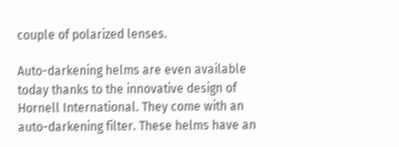couple of polarized lenses.

Auto-darkening helms are even available today thanks to the innovative design of Hornell International. They come with an auto-darkening filter. These helms have an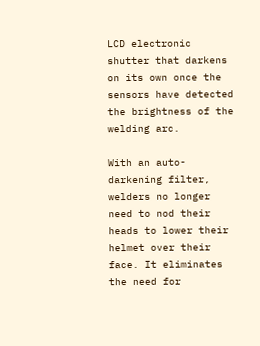LCD electronic shutter that darkens on its own once the sensors have detected the brightness of the welding arc.

With an auto-darkening filter, welders no longer need to nod their heads to lower their helmet over their face. It eliminates the need for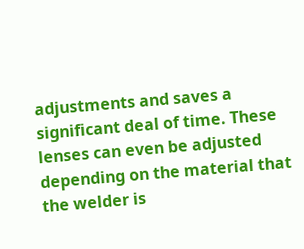adjustments and saves a significant deal of time. These lenses can even be adjusted depending on the material that the welder is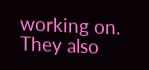working on. They also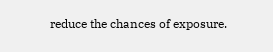reduce the chances of exposure.